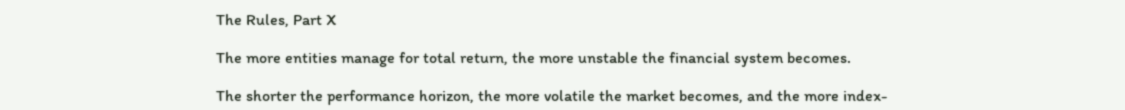The Rules, Part X

The more entities manage for total return, the more unstable the financial system becomes.

The shorter the performance horizon, the more volatile the market becomes, and the more index-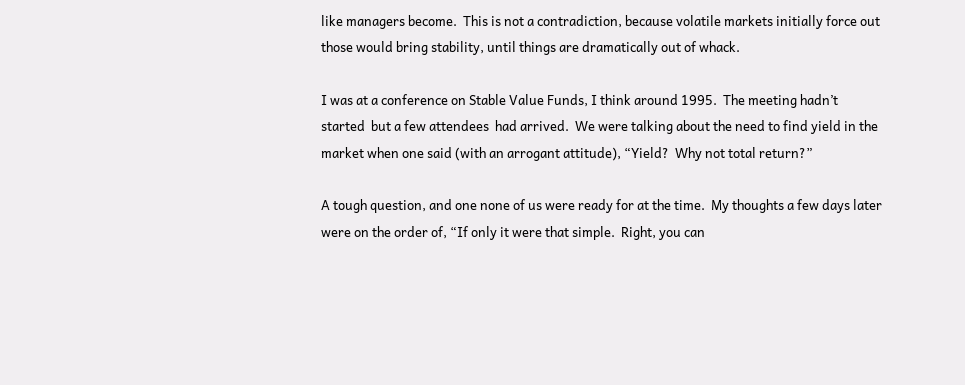like managers become.  This is not a contradiction, because volatile markets initially force out those would bring stability, until things are dramatically out of whack.

I was at a conference on Stable Value Funds, I think around 1995.  The meeting hadn’t started  but a few attendees  had arrived.  We were talking about the need to find yield in the market when one said (with an arrogant attitude), “Yield?  Why not total return?”

A tough question, and one none of us were ready for at the time.  My thoughts a few days later were on the order of, “If only it were that simple.  Right, you can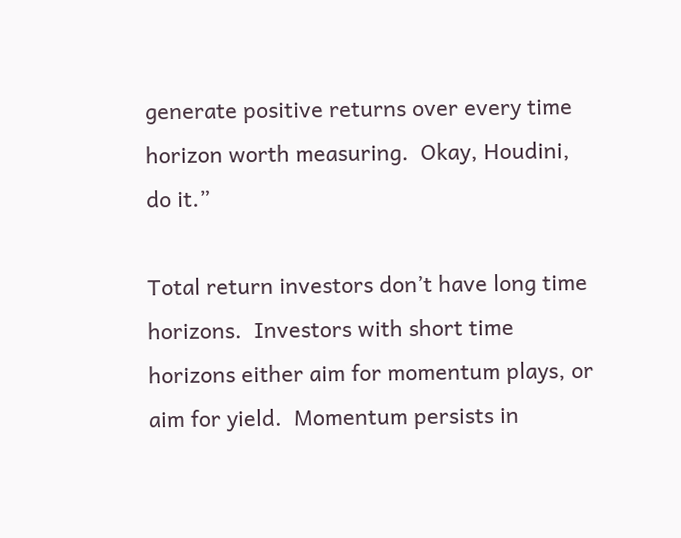generate positive returns over every time horizon worth measuring.  Okay, Houdini, do it.”

Total return investors don’t have long time horizons.  Investors with short time horizons either aim for momentum plays, or aim for yield.  Momentum persists in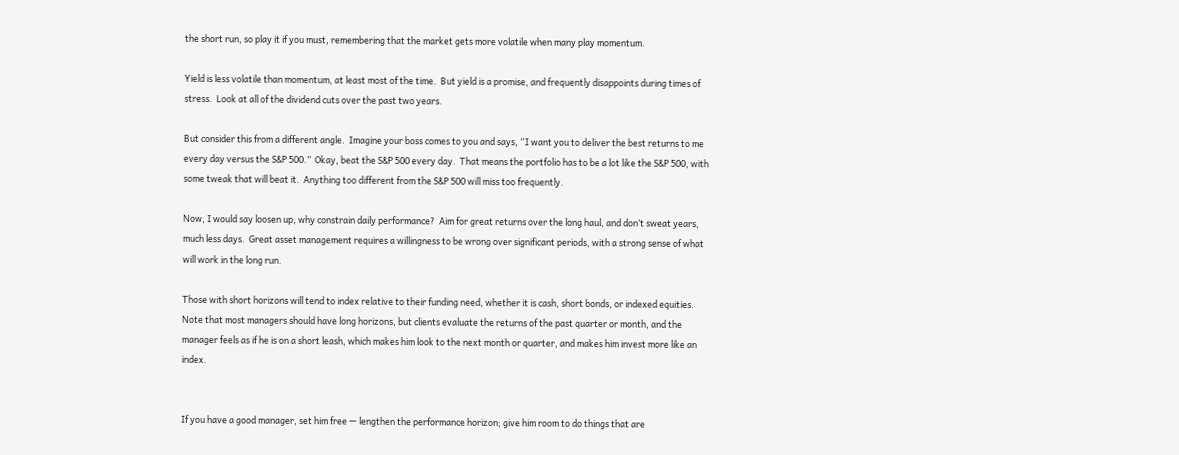the short run, so play it if you must, remembering that the market gets more volatile when many play momentum.

Yield is less volatile than momentum, at least most of the time.  But yield is a promise, and frequently disappoints during times of stress.  Look at all of the dividend cuts over the past two years.

But consider this from a different angle.  Imagine your boss comes to you and says, “I want you to deliver the best returns to me every day versus the S&P 500.”  Okay, beat the S&P 500 every day.  That means the portfolio has to be a lot like the S&P 500, with some tweak that will beat it.  Anything too different from the S&P 500 will miss too frequently.

Now, I would say loosen up, why constrain daily performance?  Aim for great returns over the long haul, and don’t sweat years, much less days.  Great asset management requires a willingness to be wrong over significant periods, with a strong sense of what will work in the long run.

Those with short horizons will tend to index relative to their funding need, whether it is cash, short bonds, or indexed equities.  Note that most managers should have long horizons, but clients evaluate the returns of the past quarter or month, and the manager feels as if he is on a short leash, which makes him look to the next month or quarter, and makes him invest more like an index.


If you have a good manager, set him free — lengthen the performance horizon; give him room to do things that are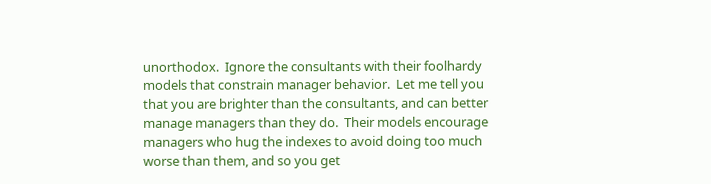unorthodox.  Ignore the consultants with their foolhardy models that constrain manager behavior.  Let me tell you that you are brighter than the consultants, and can better manage managers than they do.  Their models encourage managers who hug the indexes to avoid doing too much worse than them, and so you get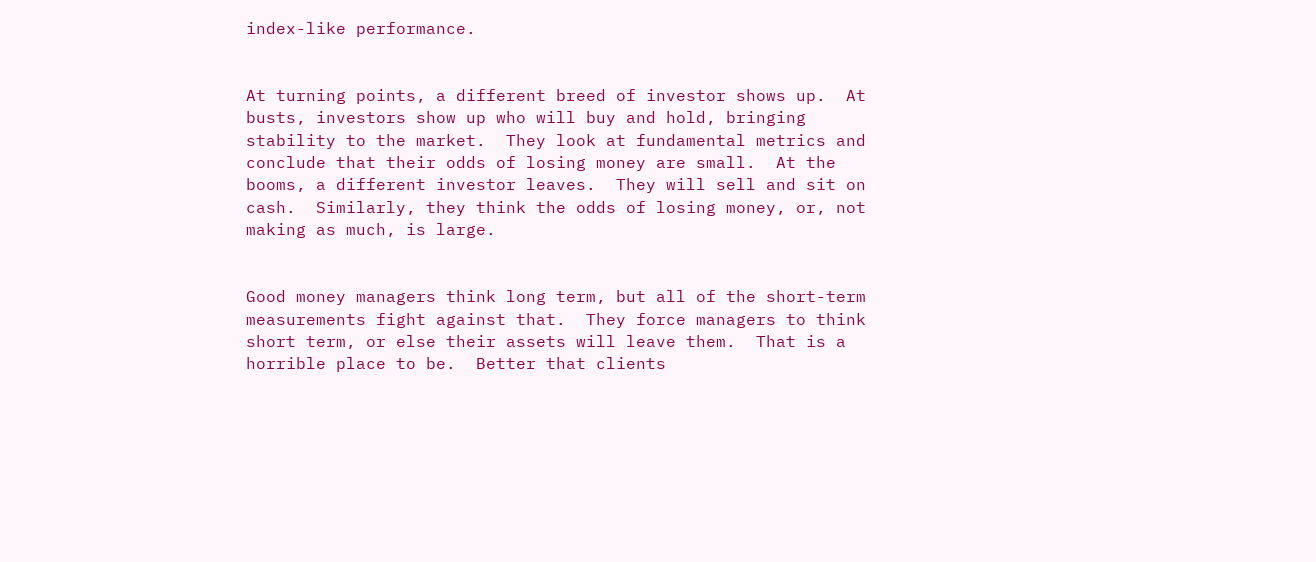index-like performance.


At turning points, a different breed of investor shows up.  At busts, investors show up who will buy and hold, bringing stability to the market.  They look at fundamental metrics and conclude that their odds of losing money are small.  At the booms, a different investor leaves.  They will sell and sit on cash.  Similarly, they think the odds of losing money, or, not making as much, is large.


Good money managers think long term, but all of the short-term measurements fight against that.  They force managers to think short term, or else their assets will leave them.  That is a horrible place to be.  Better that clients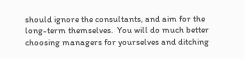should ignore the consultants, and aim for the long-term themselves.  You will do much better choosing managers for yourselves and ditching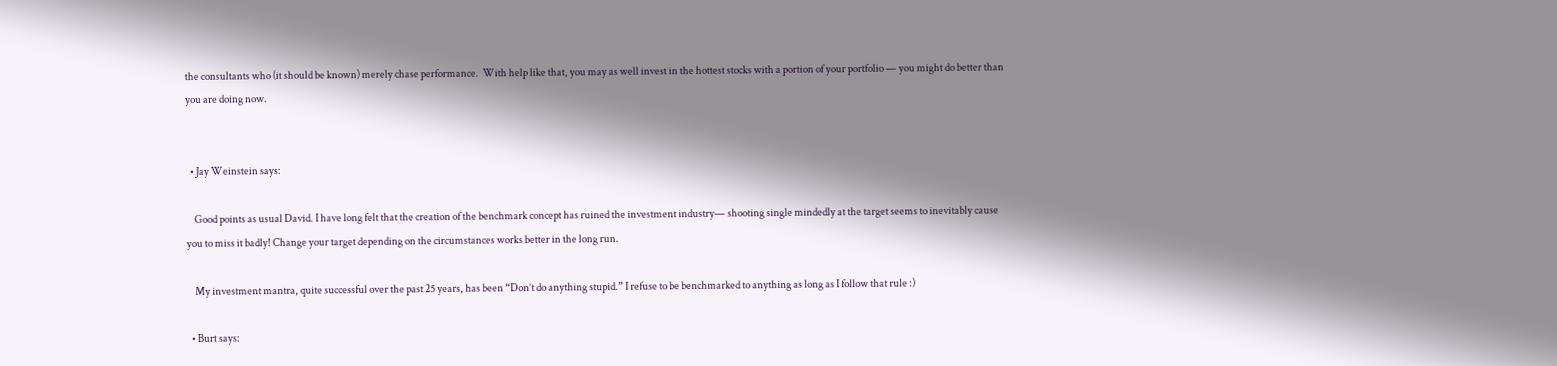the consultants who (it should be known) merely chase performance.  With help like that, you may as well invest in the hottest stocks with a portion of your portfolio — you might do better than you are doing now.


  • Jay Weinstein says:

    Good points as usual David. I have long felt that the creation of the benchmark concept has ruined the investment industry— shooting single mindedly at the target seems to inevitably cause you to miss it badly! Change your target depending on the circumstances works better in the long run.

    My investment mantra, quite successful over the past 25 years, has been “Don’t do anything stupid.” I refuse to be benchmarked to anything as long as I follow that rule :)

  • Burt says: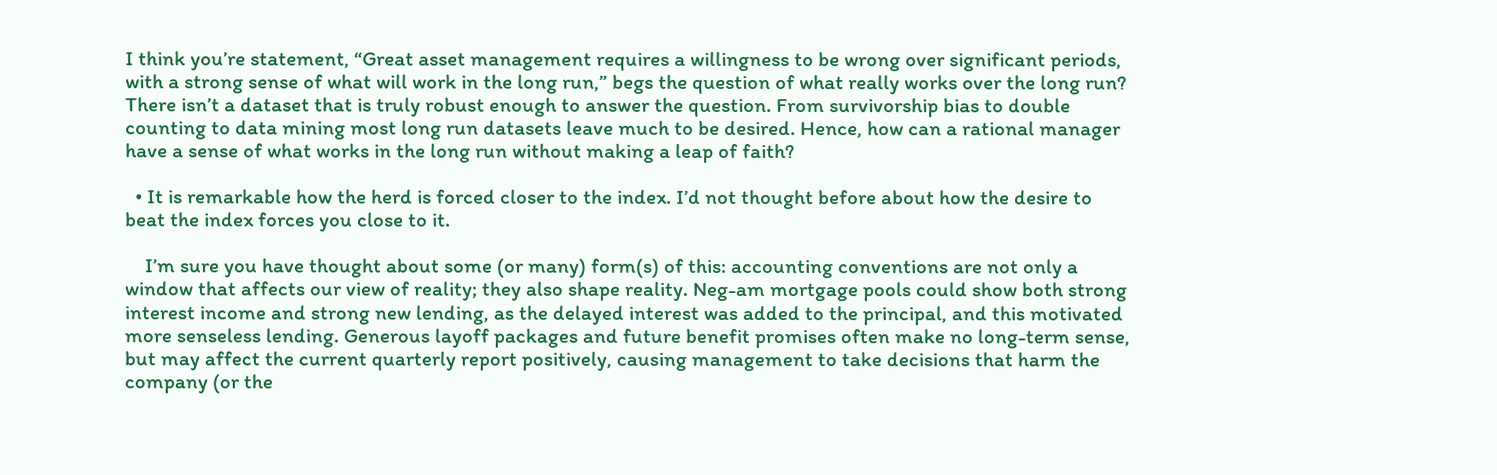I think you’re statement, “Great asset management requires a willingness to be wrong over significant periods, with a strong sense of what will work in the long run,” begs the question of what really works over the long run? There isn’t a dataset that is truly robust enough to answer the question. From survivorship bias to double counting to data mining most long run datasets leave much to be desired. Hence, how can a rational manager have a sense of what works in the long run without making a leap of faith?

  • It is remarkable how the herd is forced closer to the index. I’d not thought before about how the desire to beat the index forces you close to it.

    I’m sure you have thought about some (or many) form(s) of this: accounting conventions are not only a window that affects our view of reality; they also shape reality. Neg-am mortgage pools could show both strong interest income and strong new lending, as the delayed interest was added to the principal, and this motivated more senseless lending. Generous layoff packages and future benefit promises often make no long-term sense, but may affect the current quarterly report positively, causing management to take decisions that harm the company (or the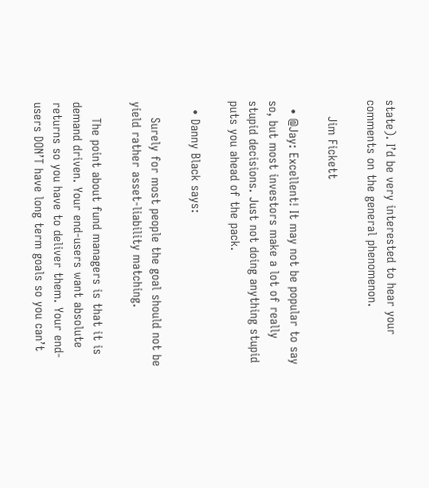state). I’d be very interested to hear your comments on the general phenomenon.

    Jim Fickett

  • @Jay: Excellent! It may not be popular to say so, but most investors make a lot of really stupid decisions. Just not doing anything stupid puts you ahead of the pack.

  • Danny Black says:

    Surely for most people the goal should not be yield rather asset-liability matching.

    The point about fund managers is that it is demand driven. Your end-users want absolute returns so you have to deliver them. Your end-users DON’T have long term goals so you can’t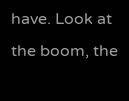have. Look at the boom, the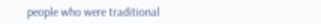people who were traditional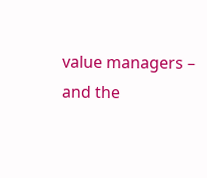value managers – and the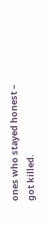ones who stayed honest – got killed.